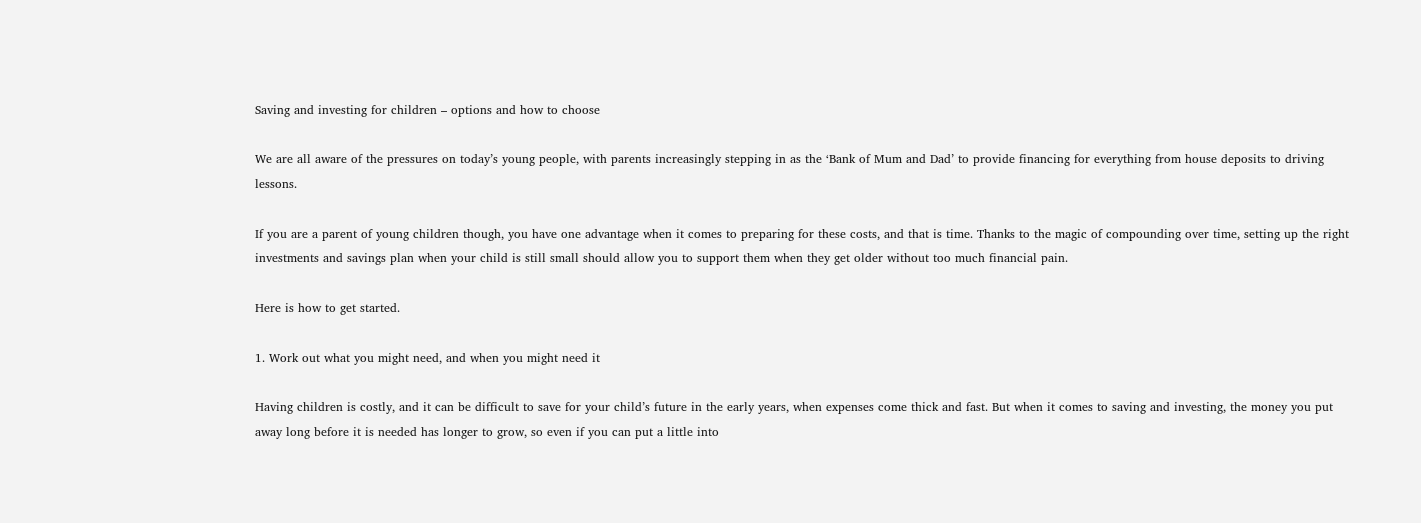Saving and investing for children – options and how to choose

We are all aware of the pressures on today’s young people, with parents increasingly stepping in as the ‘Bank of Mum and Dad’ to provide financing for everything from house deposits to driving lessons.

If you are a parent of young children though, you have one advantage when it comes to preparing for these costs, and that is time. Thanks to the magic of compounding over time, setting up the right investments and savings plan when your child is still small should allow you to support them when they get older without too much financial pain.

Here is how to get started.

1. Work out what you might need, and when you might need it

Having children is costly, and it can be difficult to save for your child’s future in the early years, when expenses come thick and fast. But when it comes to saving and investing, the money you put away long before it is needed has longer to grow, so even if you can put a little into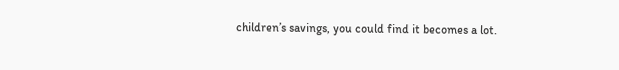children’s savings, you could find it becomes a lot.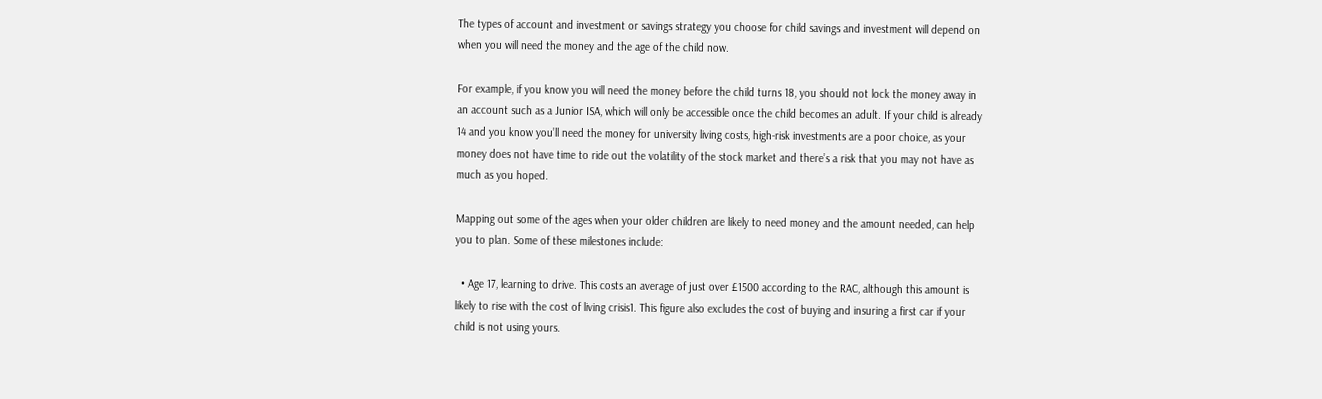The types of account and investment or savings strategy you choose for child savings and investment will depend on when you will need the money and the age of the child now.

For example, if you know you will need the money before the child turns 18, you should not lock the money away in an account such as a Junior ISA, which will only be accessible once the child becomes an adult. If your child is already 14 and you know you’ll need the money for university living costs, high-risk investments are a poor choice, as your money does not have time to ride out the volatility of the stock market and there’s a risk that you may not have as much as you hoped.

Mapping out some of the ages when your older children are likely to need money and the amount needed, can help you to plan. Some of these milestones include:

  • Age 17, learning to drive. This costs an average of just over £1500 according to the RAC, although this amount is likely to rise with the cost of living crisis1. This figure also excludes the cost of buying and insuring a first car if your child is not using yours.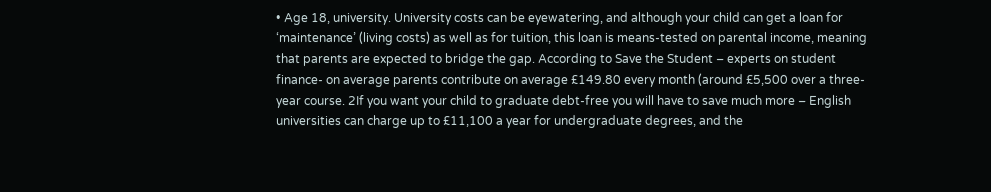• Age 18, university. University costs can be eyewatering, and although your child can get a loan for ‘maintenance’ (living costs) as well as for tuition, this loan is means-tested on parental income, meaning that parents are expected to bridge the gap. According to Save the Student – experts on student finance- on average parents contribute on average £149.80 every month (around £5,500 over a three-year course. 2If you want your child to graduate debt-free you will have to save much more – English universities can charge up to £11,100 a year for undergraduate degrees, and the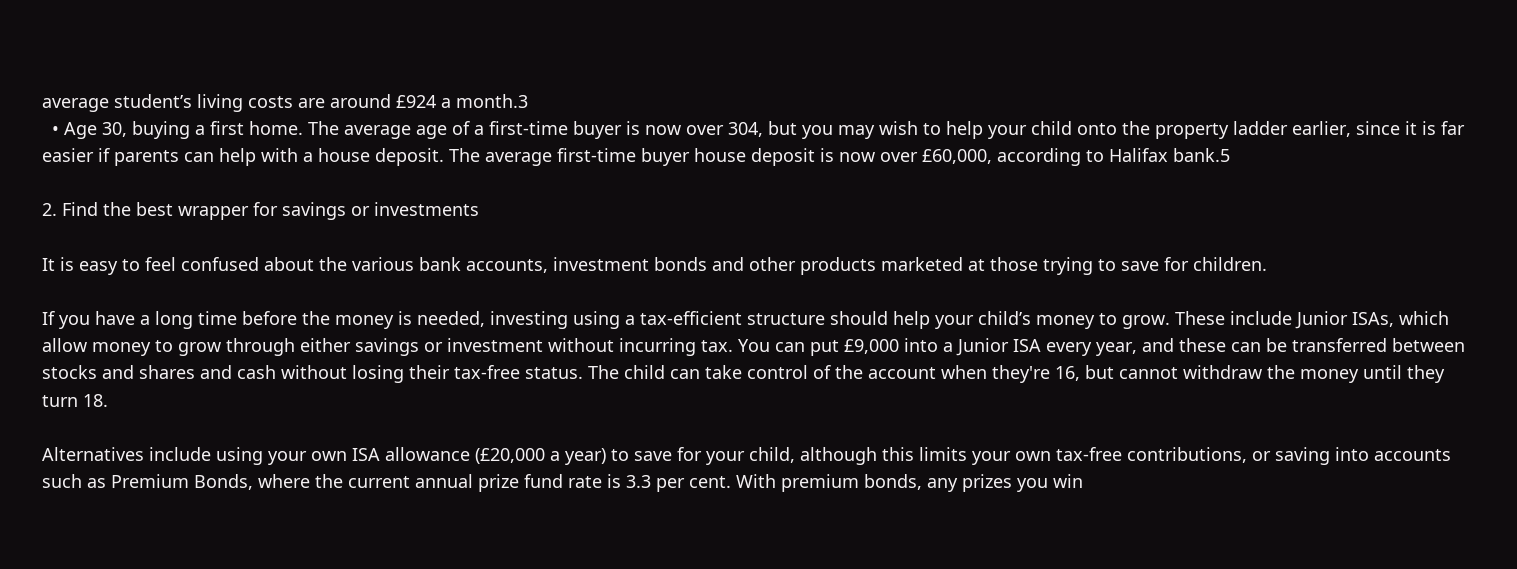average student’s living costs are around £924 a month.3
  • Age 30, buying a first home. The average age of a first-time buyer is now over 304, but you may wish to help your child onto the property ladder earlier, since it is far easier if parents can help with a house deposit. The average first-time buyer house deposit is now over £60,000, according to Halifax bank.5

2. Find the best wrapper for savings or investments

It is easy to feel confused about the various bank accounts, investment bonds and other products marketed at those trying to save for children.

If you have a long time before the money is needed, investing using a tax-efficient structure should help your child’s money to grow. These include Junior ISAs, which allow money to grow through either savings or investment without incurring tax. You can put £9,000 into a Junior ISA every year, and these can be transferred between stocks and shares and cash without losing their tax-free status. The child can take control of the account when they're 16, but cannot withdraw the money until they turn 18.

Alternatives include using your own ISA allowance (£20,000 a year) to save for your child, although this limits your own tax-free contributions, or saving into accounts such as Premium Bonds, where the current annual prize fund rate is 3.3 per cent. With premium bonds, any prizes you win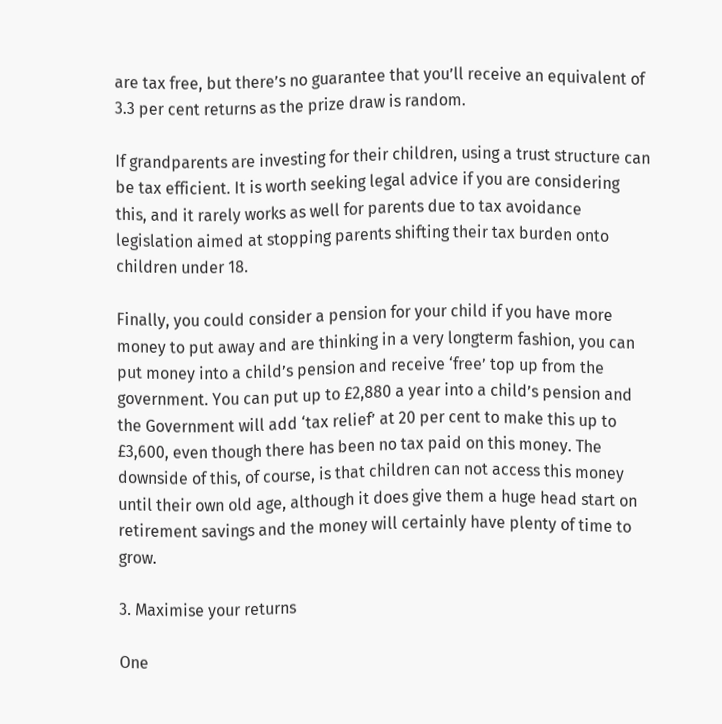are tax free, but there’s no guarantee that you’ll receive an equivalent of 3.3 per cent returns as the prize draw is random.

If grandparents are investing for their children, using a trust structure can be tax efficient. It is worth seeking legal advice if you are considering this, and it rarely works as well for parents due to tax avoidance legislation aimed at stopping parents shifting their tax burden onto children under 18.

Finally, you could consider a pension for your child if you have more money to put away and are thinking in a very longterm fashion, you can put money into a child’s pension and receive ‘free’ top up from the government. You can put up to £2,880 a year into a child’s pension and the Government will add ‘tax relief’ at 20 per cent to make this up to £3,600, even though there has been no tax paid on this money. The downside of this, of course, is that children can not access this money until their own old age, although it does give them a huge head start on retirement savings and the money will certainly have plenty of time to grow.

3. Maximise your returns

One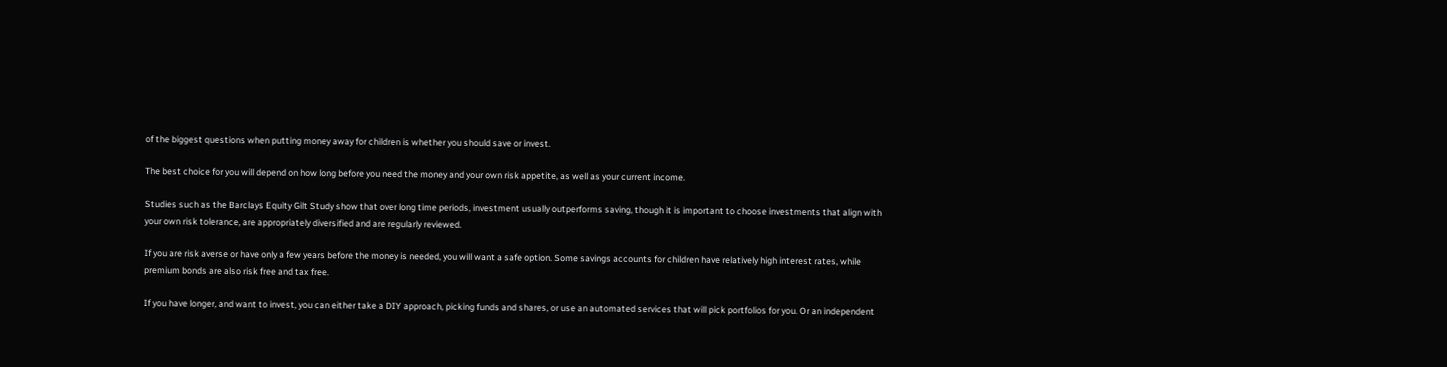of the biggest questions when putting money away for children is whether you should save or invest.

The best choice for you will depend on how long before you need the money and your own risk appetite, as well as your current income.

Studies such as the Barclays Equity Gilt Study show that over long time periods, investment usually outperforms saving, though it is important to choose investments that align with your own risk tolerance, are appropriately diversified and are regularly reviewed.

If you are risk averse or have only a few years before the money is needed, you will want a safe option. Some savings accounts for children have relatively high interest rates, while premium bonds are also risk free and tax free.

If you have longer, and want to invest, you can either take a DIY approach, picking funds and shares, or use an automated services that will pick portfolios for you. Or an independent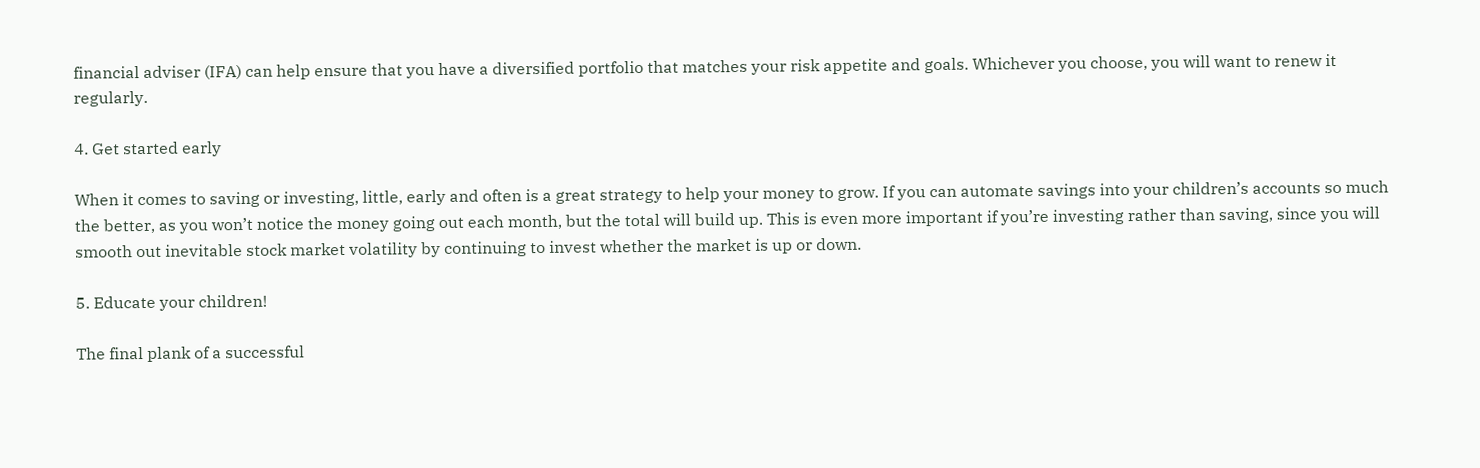financial adviser (IFA) can help ensure that you have a diversified portfolio that matches your risk appetite and goals. Whichever you choose, you will want to renew it regularly.

4. Get started early

When it comes to saving or investing, little, early and often is a great strategy to help your money to grow. If you can automate savings into your children’s accounts so much the better, as you won’t notice the money going out each month, but the total will build up. This is even more important if you’re investing rather than saving, since you will smooth out inevitable stock market volatility by continuing to invest whether the market is up or down.

5. Educate your children!

The final plank of a successful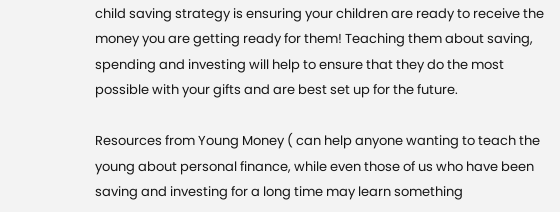child saving strategy is ensuring your children are ready to receive the money you are getting ready for them! Teaching them about saving, spending and investing will help to ensure that they do the most possible with your gifts and are best set up for the future.

Resources from Young Money ( can help anyone wanting to teach the young about personal finance, while even those of us who have been saving and investing for a long time may learn something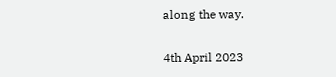along the way.

4th April 2023